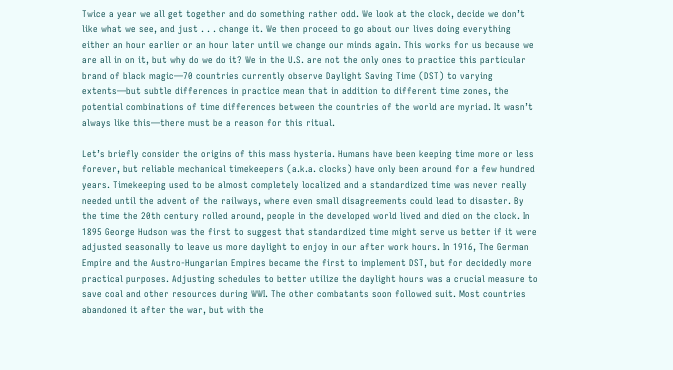Twice a year we all get together and do something rather odd. We look at the clock, decide we don’t like what we see, and just . . . change it. We then proceed to go about our lives doing everything either an hour earlier or an hour later until we change our minds again. This works for us because we are all in on it, but why do we do it? We in the U.S. are not the only ones to practice this particular brand of black magic—70 countries currently observe Daylight Saving Time (DST) to varying extents—but subtle differences in practice mean that in addition to different time zones, the potential combinations of time differences between the countries of the world are myriad. It wasn’t always like this—there must be a reason for this ritual.

Let’s briefly consider the origins of this mass hysteria. Humans have been keeping time more or less forever, but reliable mechanical timekeepers (a.k.a. clocks) have only been around for a few hundred years. Timekeeping used to be almost completely localized and a standardized time was never really needed until the advent of the railways, where even small disagreements could lead to disaster. By the time the 20th century rolled around, people in the developed world lived and died on the clock. In 1895 George Hudson was the first to suggest that standardized time might serve us better if it were adjusted seasonally to leave us more daylight to enjoy in our after work hours. In 1916, The German Empire and the Austro-Hungarian Empires became the first to implement DST, but for decidedly more practical purposes. Adjusting schedules to better utilize the daylight hours was a crucial measure to save coal and other resources during WWI. The other combatants soon followed suit. Most countries abandoned it after the war, but with the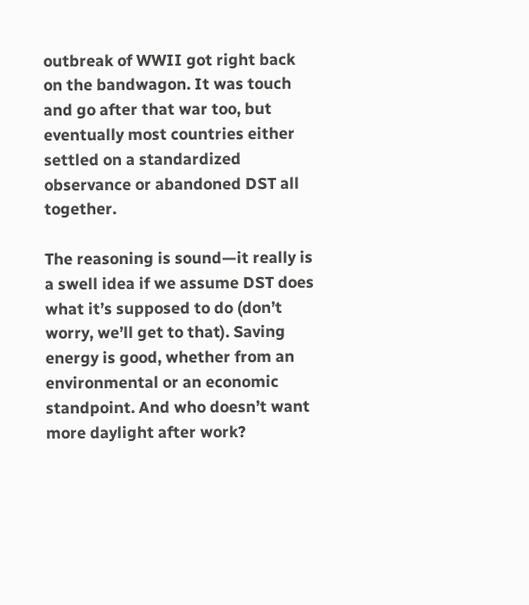outbreak of WWII got right back on the bandwagon. It was touch and go after that war too, but eventually most countries either settled on a standardized observance or abandoned DST all together.

The reasoning is sound—it really is a swell idea if we assume DST does what it’s supposed to do (don’t worry, we’ll get to that). Saving energy is good, whether from an environmental or an economic standpoint. And who doesn’t want more daylight after work?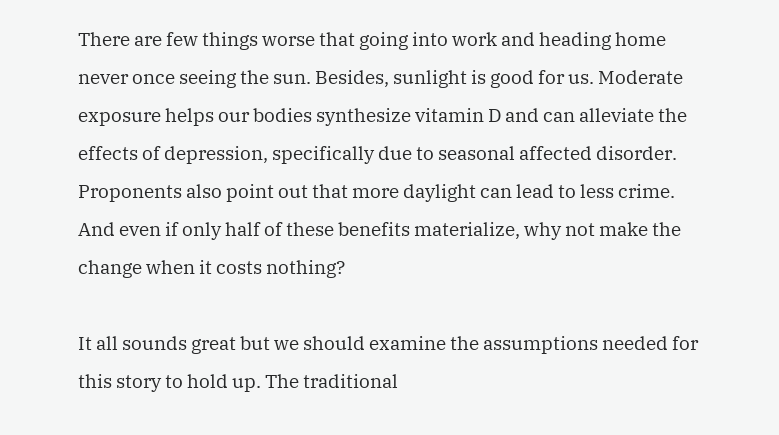There are few things worse that going into work and heading home never once seeing the sun. Besides, sunlight is good for us. Moderate exposure helps our bodies synthesize vitamin D and can alleviate the effects of depression, specifically due to seasonal affected disorder. Proponents also point out that more daylight can lead to less crime. And even if only half of these benefits materialize, why not make the change when it costs nothing?

It all sounds great but we should examine the assumptions needed for this story to hold up. The traditional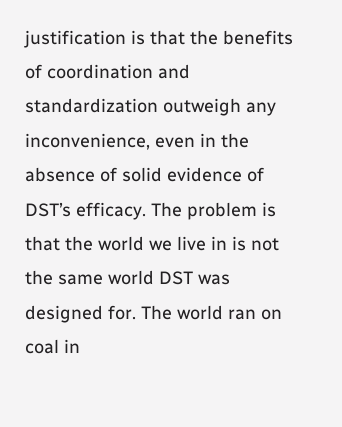justification is that the benefits of coordination and standardization outweigh any inconvenience, even in the absence of solid evidence of DST’s efficacy. The problem is that the world we live in is not the same world DST was designed for. The world ran on coal in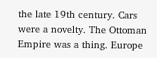the late 19th century. Cars were a novelty. The Ottoman Empire was a thing. Europe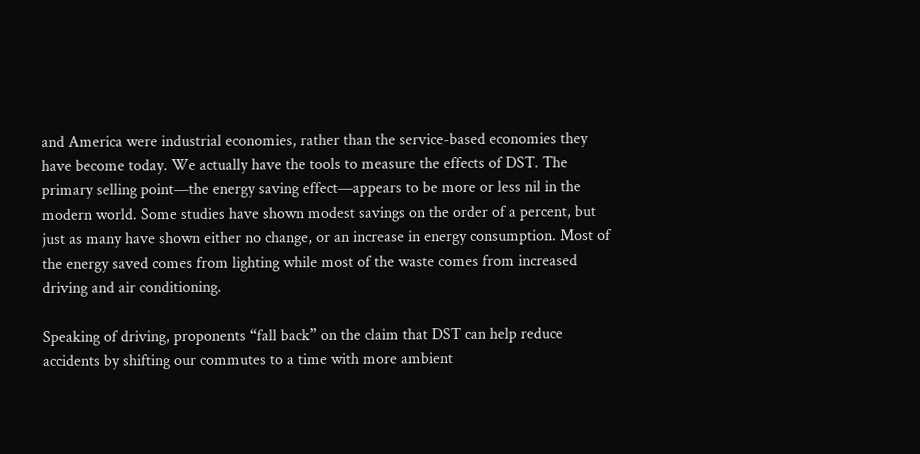and America were industrial economies, rather than the service-based economies they have become today. We actually have the tools to measure the effects of DST. The primary selling point—the energy saving effect—appears to be more or less nil in the modern world. Some studies have shown modest savings on the order of a percent, but just as many have shown either no change, or an increase in energy consumption. Most of the energy saved comes from lighting while most of the waste comes from increased driving and air conditioning.

Speaking of driving, proponents “fall back” on the claim that DST can help reduce accidents by shifting our commutes to a time with more ambient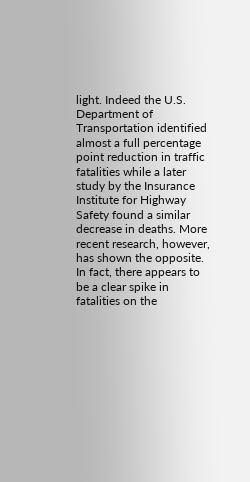light. Indeed the U.S. Department of Transportation identified almost a full percentage point reduction in traffic fatalities while a later study by the Insurance Institute for Highway Safety found a similar decrease in deaths. More recent research, however, has shown the opposite. In fact, there appears to be a clear spike in fatalities on the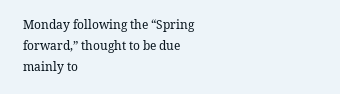Monday following the “Spring forward,” thought to be due mainly to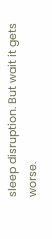sleep disruption. But wait it gets worse.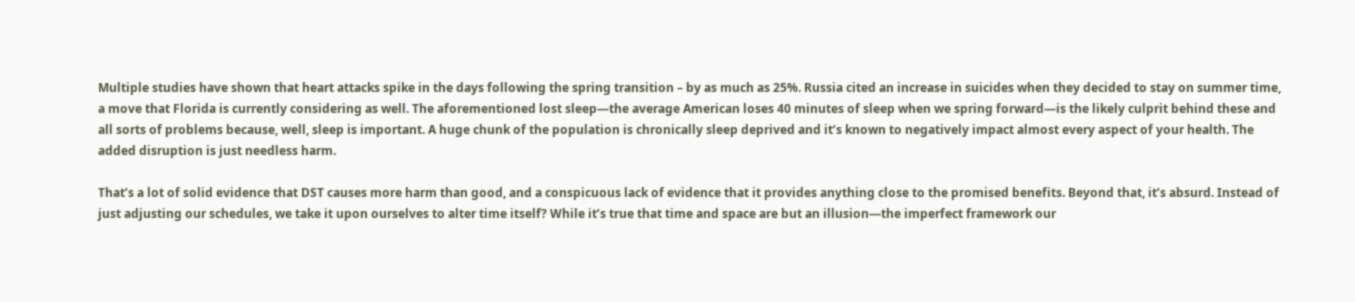Multiple studies have shown that heart attacks spike in the days following the spring transition – by as much as 25%. Russia cited an increase in suicides when they decided to stay on summer time, a move that Florida is currently considering as well. The aforementioned lost sleep—the average American loses 40 minutes of sleep when we spring forward—is the likely culprit behind these and all sorts of problems because, well, sleep is important. A huge chunk of the population is chronically sleep deprived and it’s known to negatively impact almost every aspect of your health. The added disruption is just needless harm.

That’s a lot of solid evidence that DST causes more harm than good, and a conspicuous lack of evidence that it provides anything close to the promised benefits. Beyond that, it’s absurd. Instead of just adjusting our schedules, we take it upon ourselves to alter time itself? While it’s true that time and space are but an illusion—the imperfect framework our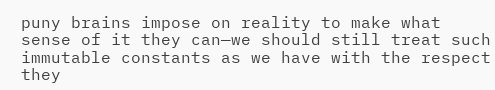puny brains impose on reality to make what sense of it they can—we should still treat such immutable constants as we have with the respect they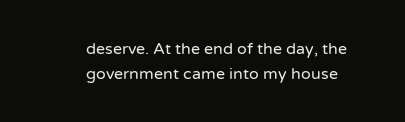deserve. At the end of the day, the government came into my house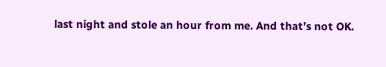last night and stole an hour from me. And that’s not OK.